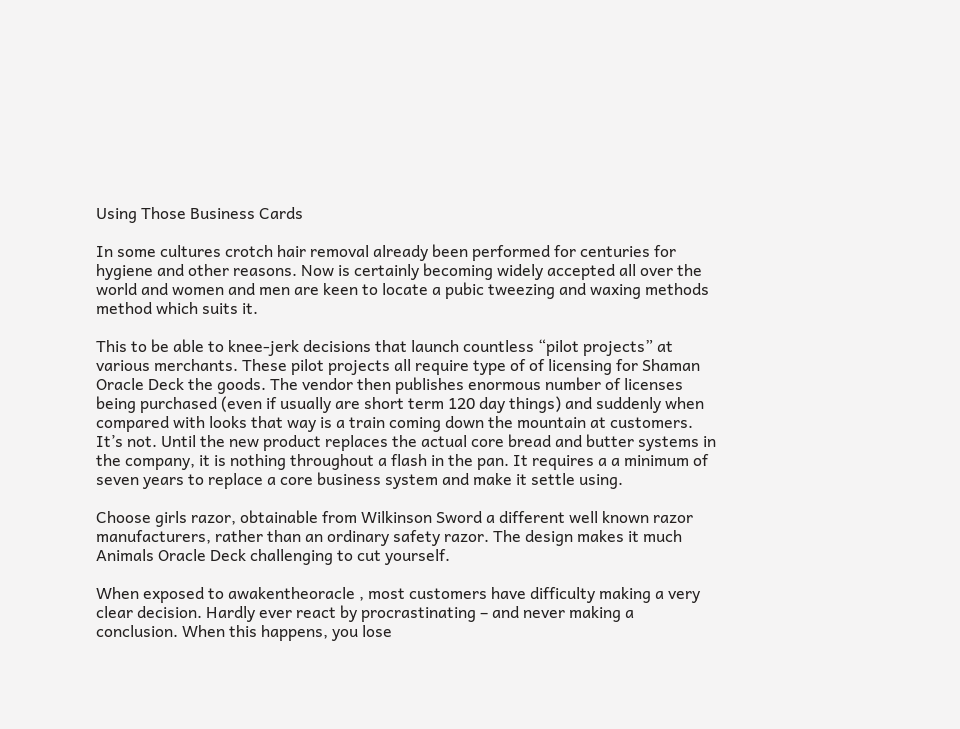Using Those Business Cards

In some cultures crotch hair removal already been performed for centuries for hygiene and other reasons. Now is certainly becoming widely accepted all over the world and women and men are keen to locate a pubic tweezing and waxing methods method which suits it.

This to be able to knee-jerk decisions that launch countless “pilot projects” at various merchants. These pilot projects all require type of of licensing for Shaman Oracle Deck the goods. The vendor then publishes enormous number of licenses being purchased (even if usually are short term 120 day things) and suddenly when compared with looks that way is a train coming down the mountain at customers. It’s not. Until the new product replaces the actual core bread and butter systems in the company, it is nothing throughout a flash in the pan. It requires a a minimum of seven years to replace a core business system and make it settle using.

Choose girls razor, obtainable from Wilkinson Sword a different well known razor manufacturers, rather than an ordinary safety razor. The design makes it much Animals Oracle Deck challenging to cut yourself.

When exposed to awakentheoracle , most customers have difficulty making a very clear decision. Hardly ever react by procrastinating – and never making a conclusion. When this happens, you lose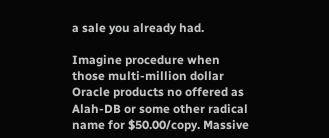a sale you already had.

Imagine procedure when those multi-million dollar Oracle products no offered as Alah-DB or some other radical name for $50.00/copy. Massive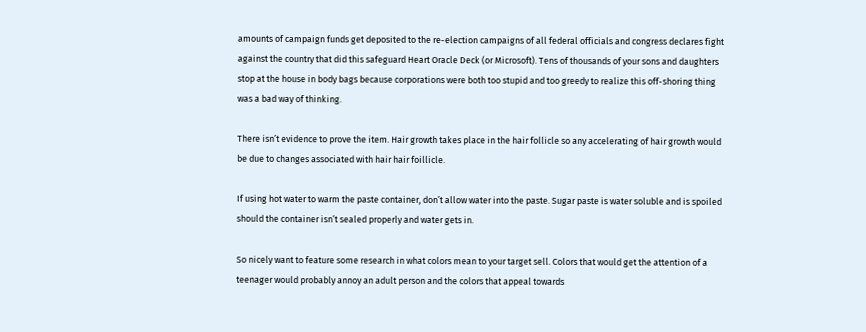amounts of campaign funds get deposited to the re-election campaigns of all federal officials and congress declares fight against the country that did this safeguard Heart Oracle Deck (or Microsoft). Tens of thousands of your sons and daughters stop at the house in body bags because corporations were both too stupid and too greedy to realize this off-shoring thing was a bad way of thinking.

There isn’t evidence to prove the item. Hair growth takes place in the hair follicle so any accelerating of hair growth would be due to changes associated with hair hair foillicle.

If using hot water to warm the paste container, don’t allow water into the paste. Sugar paste is water soluble and is spoiled should the container isn’t sealed properly and water gets in.

So nicely want to feature some research in what colors mean to your target sell. Colors that would get the attention of a teenager would probably annoy an adult person and the colors that appeal towards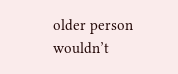older person wouldn’t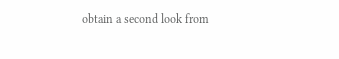obtain a second look from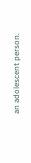an adolescent person.